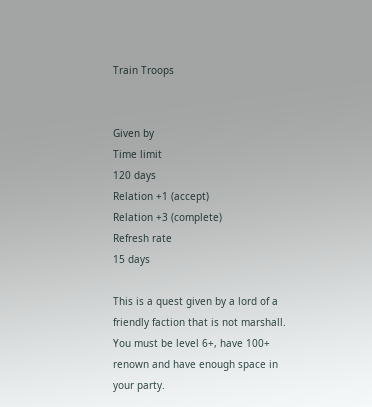Train Troops


Given by
Time limit
120 days
Relation +1 (accept)
Relation +3 (complete)
Refresh rate
15 days

This is a quest given by a lord of a friendly faction that is not marshall. You must be level 6+, have 100+ renown and have enough space in your party.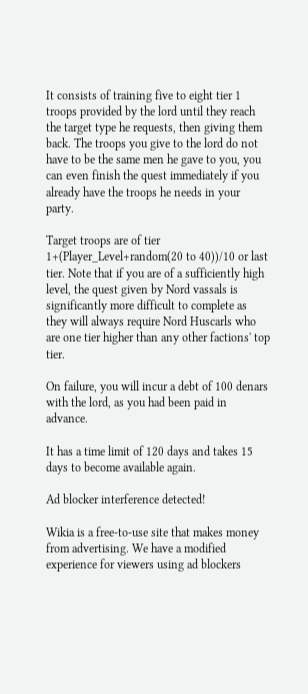It consists of training five to eight tier 1 troops provided by the lord until they reach the target type he requests, then giving them back. The troops you give to the lord do not have to be the same men he gave to you, you can even finish the quest immediately if you already have the troops he needs in your party.

Target troops are of tier 1+(Player_Level+random(20 to 40))/10 or last tier. Note that if you are of a sufficiently high level, the quest given by Nord vassals is significantly more difficult to complete as they will always require Nord Huscarls who are one tier higher than any other factions' top tier.

On failure, you will incur a debt of 100 denars with the lord, as you had been paid in advance.

It has a time limit of 120 days and takes 15 days to become available again.

Ad blocker interference detected!

Wikia is a free-to-use site that makes money from advertising. We have a modified experience for viewers using ad blockers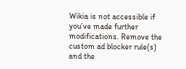Wikia is not accessible if you’ve made further modifications. Remove the custom ad blocker rule(s) and the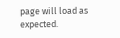page will load as expected.